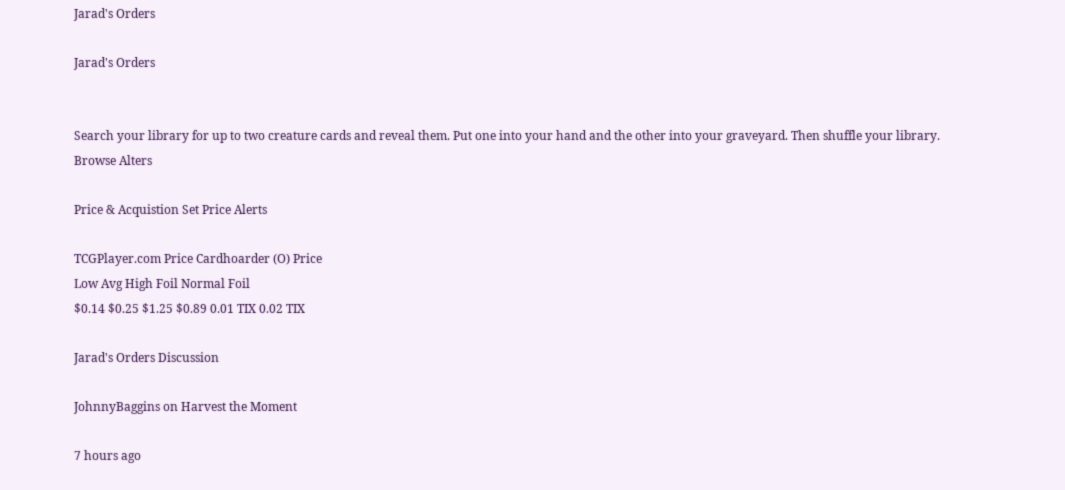Jarad's Orders

Jarad's Orders


Search your library for up to two creature cards and reveal them. Put one into your hand and the other into your graveyard. Then shuffle your library.
Browse Alters

Price & Acquistion Set Price Alerts

TCGPlayer.com Price Cardhoarder (O) Price
Low Avg High Foil Normal Foil
$0.14 $0.25 $1.25 $0.89 0.01 TIX 0.02 TIX

Jarad's Orders Discussion

JohnnyBaggins on Harvest the Moment

7 hours ago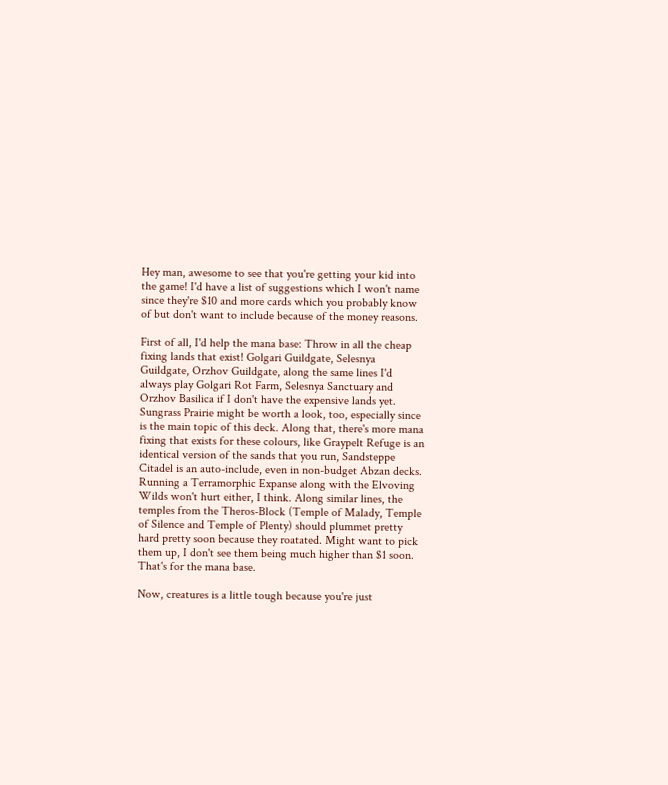Hey man, awesome to see that you're getting your kid into the game! I'd have a list of suggestions which I won't name since they're $10 and more cards which you probably know of but don't want to include because of the money reasons.

First of all, I'd help the mana base: Throw in all the cheap fixing lands that exist! Golgari Guildgate, Selesnya Guildgate, Orzhov Guildgate, along the same lines I'd always play Golgari Rot Farm, Selesnya Sanctuary and Orzhov Basilica if I don't have the expensive lands yet. Sungrass Prairie might be worth a look, too, especially since is the main topic of this deck. Along that, there's more mana fixing that exists for these colours, like Graypelt Refuge is an identical version of the sands that you run, Sandsteppe Citadel is an auto-include, even in non-budget Abzan decks. Running a Terramorphic Expanse along with the Elvoving Wilds won't hurt either, I think. Along similar lines, the temples from the Theros-Block (Temple of Malady, Temple of Silence and Temple of Plenty) should plummet pretty hard pretty soon because they roatated. Might want to pick them up, I don't see them being much higher than $1 soon. That's for the mana base.

Now, creatures is a little tough because you're just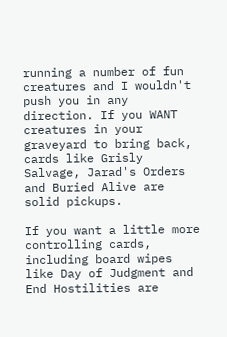running a number of fun creatures and I wouldn't push you in any direction. If you WANT creatures in your graveyard to bring back, cards like Grisly Salvage, Jarad's Orders and Buried Alive are solid pickups.

If you want a little more controlling cards, including board wipes like Day of Judgment and End Hostilities are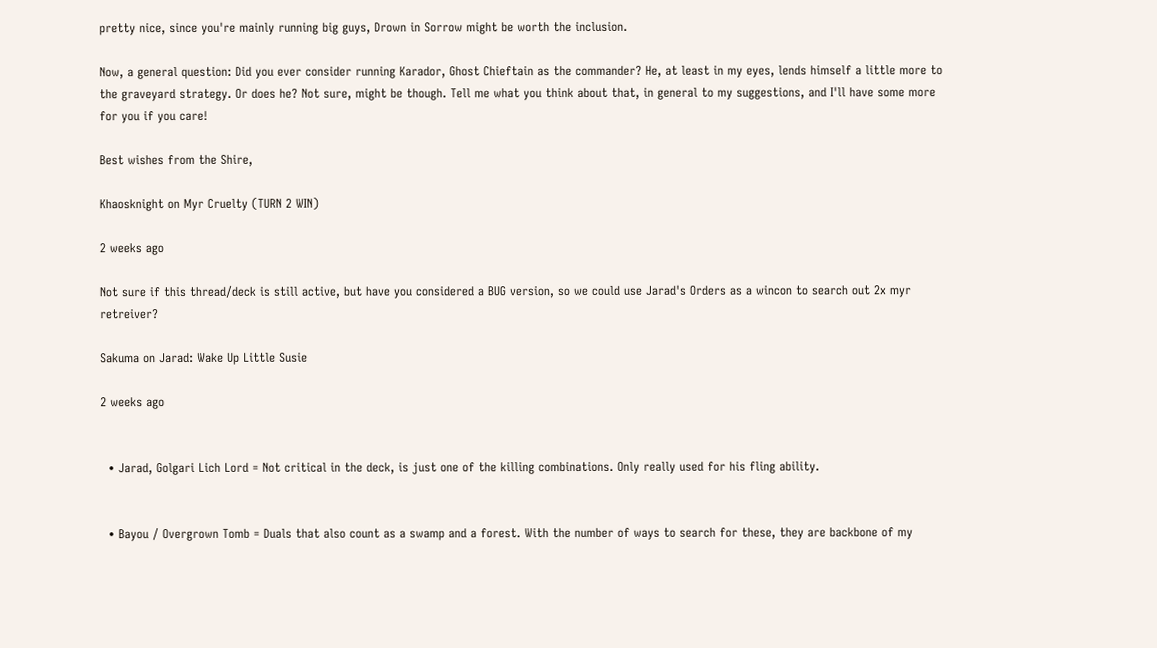pretty nice, since you're mainly running big guys, Drown in Sorrow might be worth the inclusion.

Now, a general question: Did you ever consider running Karador, Ghost Chieftain as the commander? He, at least in my eyes, lends himself a little more to the graveyard strategy. Or does he? Not sure, might be though. Tell me what you think about that, in general to my suggestions, and I'll have some more for you if you care!

Best wishes from the Shire,

Khaosknight on Myr Cruelty (TURN 2 WIN)

2 weeks ago

Not sure if this thread/deck is still active, but have you considered a BUG version, so we could use Jarad's Orders as a wincon to search out 2x myr retreiver?

Sakuma on Jarad: Wake Up Little Susie

2 weeks ago


  • Jarad, Golgari Lich Lord = Not critical in the deck, is just one of the killing combinations. Only really used for his fling ability.


  • Bayou / Overgrown Tomb = Duals that also count as a swamp and a forest. With the number of ways to search for these, they are backbone of my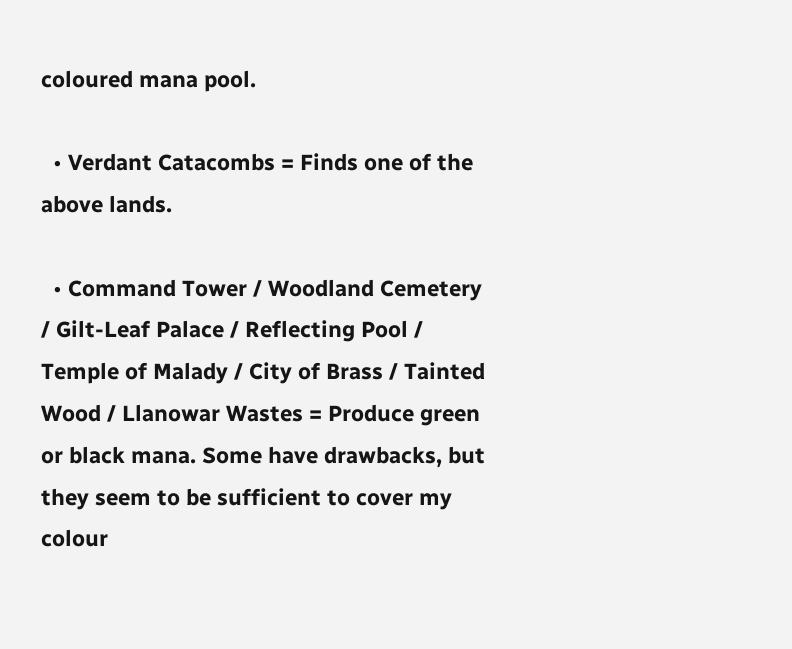coloured mana pool.

  • Verdant Catacombs = Finds one of the above lands.

  • Command Tower / Woodland Cemetery / Gilt-Leaf Palace / Reflecting Pool / Temple of Malady / City of Brass / Tainted Wood / Llanowar Wastes = Produce green or black mana. Some have drawbacks, but they seem to be sufficient to cover my colour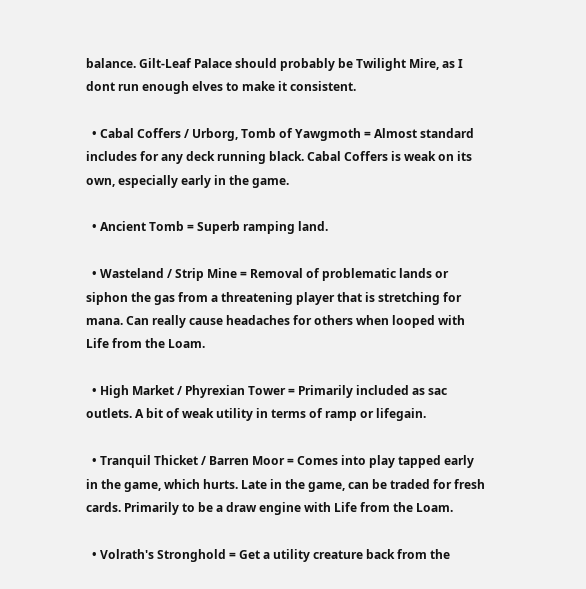balance. Gilt-Leaf Palace should probably be Twilight Mire, as I dont run enough elves to make it consistent.

  • Cabal Coffers / Urborg, Tomb of Yawgmoth = Almost standard includes for any deck running black. Cabal Coffers is weak on its own, especially early in the game.

  • Ancient Tomb = Superb ramping land.

  • Wasteland / Strip Mine = Removal of problematic lands or siphon the gas from a threatening player that is stretching for mana. Can really cause headaches for others when looped with Life from the Loam.

  • High Market / Phyrexian Tower = Primarily included as sac outlets. A bit of weak utility in terms of ramp or lifegain.

  • Tranquil Thicket / Barren Moor = Comes into play tapped early in the game, which hurts. Late in the game, can be traded for fresh cards. Primarily to be a draw engine with Life from the Loam.

  • Volrath's Stronghold = Get a utility creature back from the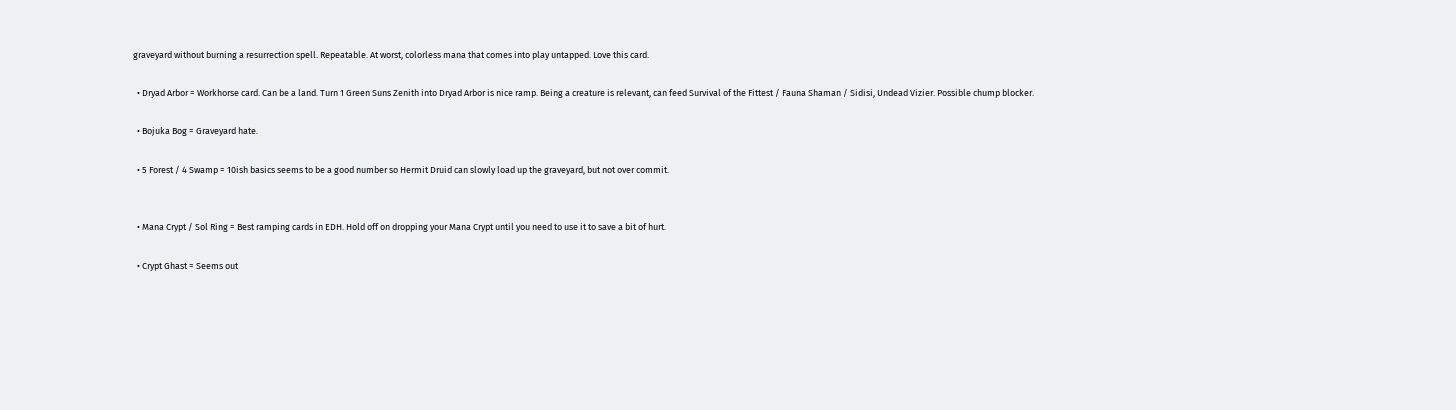graveyard without burning a resurrection spell. Repeatable. At worst, colorless mana that comes into play untapped. Love this card.

  • Dryad Arbor = Workhorse card. Can be a land. Turn 1 Green Suns Zenith into Dryad Arbor is nice ramp. Being a creature is relevant, can feed Survival of the Fittest / Fauna Shaman / Sidisi, Undead Vizier. Possible chump blocker.

  • Bojuka Bog = Graveyard hate.

  • 5 Forest / 4 Swamp = 10ish basics seems to be a good number so Hermit Druid can slowly load up the graveyard, but not over commit.


  • Mana Crypt / Sol Ring = Best ramping cards in EDH. Hold off on dropping your Mana Crypt until you need to use it to save a bit of hurt.

  • Crypt Ghast = Seems out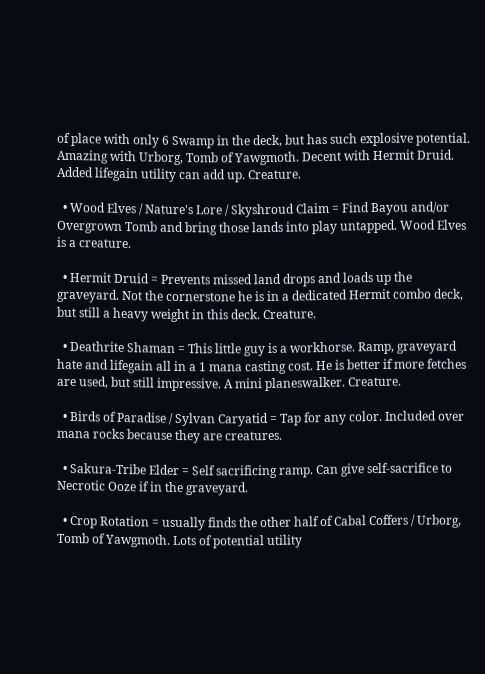of place with only 6 Swamp in the deck, but has such explosive potential. Amazing with Urborg, Tomb of Yawgmoth. Decent with Hermit Druid. Added lifegain utility can add up. Creature.

  • Wood Elves / Nature's Lore / Skyshroud Claim = Find Bayou and/or Overgrown Tomb and bring those lands into play untapped. Wood Elves is a creature.

  • Hermit Druid = Prevents missed land drops and loads up the graveyard. Not the cornerstone he is in a dedicated Hermit combo deck, but still a heavy weight in this deck. Creature.

  • Deathrite Shaman = This little guy is a workhorse. Ramp, graveyard hate and lifegain all in a 1 mana casting cost. He is better if more fetches are used, but still impressive. A mini planeswalker. Creature.

  • Birds of Paradise / Sylvan Caryatid = Tap for any color. Included over mana rocks because they are creatures.

  • Sakura-Tribe Elder = Self sacrificing ramp. Can give self-sacrifice to Necrotic Ooze if in the graveyard.

  • Crop Rotation = usually finds the other half of Cabal Coffers / Urborg, Tomb of Yawgmoth. Lots of potential utility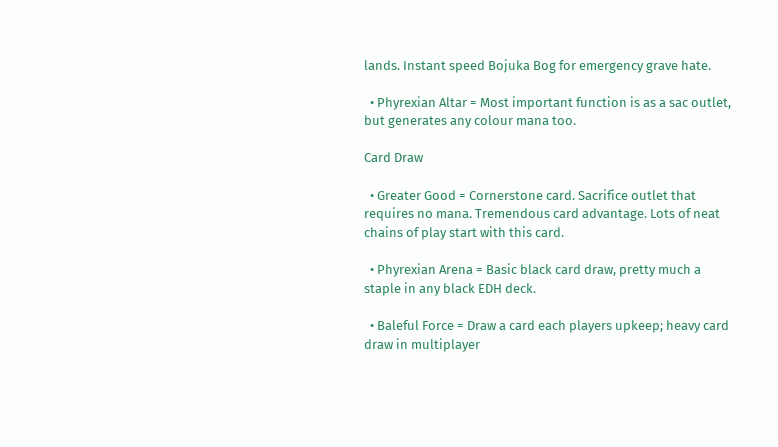lands. Instant speed Bojuka Bog for emergency grave hate.

  • Phyrexian Altar = Most important function is as a sac outlet, but generates any colour mana too.

Card Draw

  • Greater Good = Cornerstone card. Sacrifice outlet that requires no mana. Tremendous card advantage. Lots of neat chains of play start with this card.

  • Phyrexian Arena = Basic black card draw, pretty much a staple in any black EDH deck.

  • Baleful Force = Draw a card each players upkeep; heavy card draw in multiplayer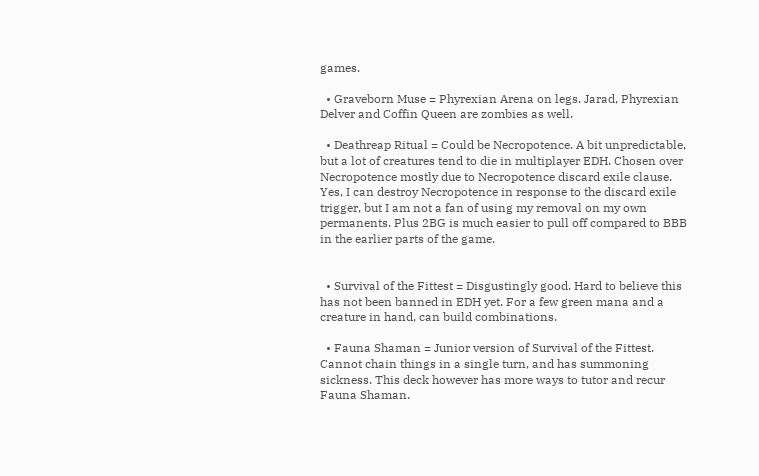games.

  • Graveborn Muse = Phyrexian Arena on legs. Jarad, Phyrexian Delver and Coffin Queen are zombies as well.

  • Deathreap Ritual = Could be Necropotence. A bit unpredictable, but a lot of creatures tend to die in multiplayer EDH. Chosen over Necropotence mostly due to Necropotence discard exile clause. Yes, I can destroy Necropotence in response to the discard exile trigger, but I am not a fan of using my removal on my own permanents. Plus 2BG is much easier to pull off compared to BBB in the earlier parts of the game.


  • Survival of the Fittest = Disgustingly good. Hard to believe this has not been banned in EDH yet. For a few green mana and a creature in hand, can build combinations.

  • Fauna Shaman = Junior version of Survival of the Fittest. Cannot chain things in a single turn, and has summoning sickness. This deck however has more ways to tutor and recur Fauna Shaman.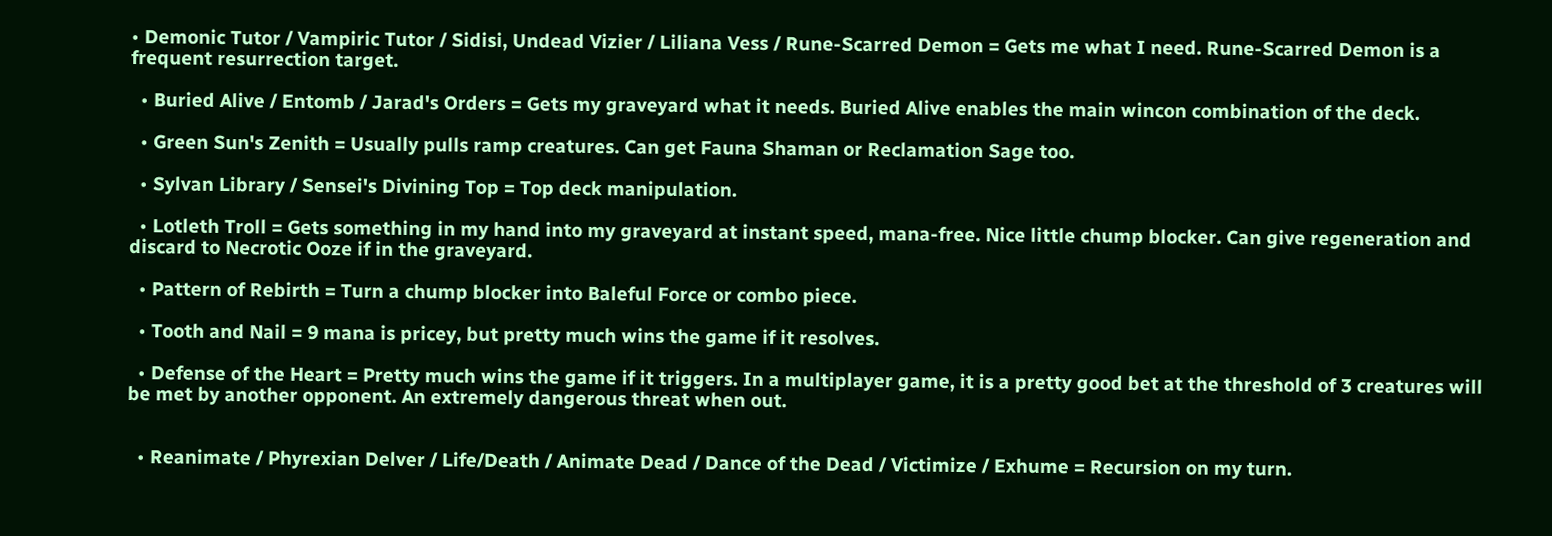• Demonic Tutor / Vampiric Tutor / Sidisi, Undead Vizier / Liliana Vess / Rune-Scarred Demon = Gets me what I need. Rune-Scarred Demon is a frequent resurrection target.

  • Buried Alive / Entomb / Jarad's Orders = Gets my graveyard what it needs. Buried Alive enables the main wincon combination of the deck.

  • Green Sun's Zenith = Usually pulls ramp creatures. Can get Fauna Shaman or Reclamation Sage too.

  • Sylvan Library / Sensei's Divining Top = Top deck manipulation.

  • Lotleth Troll = Gets something in my hand into my graveyard at instant speed, mana-free. Nice little chump blocker. Can give regeneration and discard to Necrotic Ooze if in the graveyard.

  • Pattern of Rebirth = Turn a chump blocker into Baleful Force or combo piece.

  • Tooth and Nail = 9 mana is pricey, but pretty much wins the game if it resolves.

  • Defense of the Heart = Pretty much wins the game if it triggers. In a multiplayer game, it is a pretty good bet at the threshold of 3 creatures will be met by another opponent. An extremely dangerous threat when out.


  • Reanimate / Phyrexian Delver / Life/Death / Animate Dead / Dance of the Dead / Victimize / Exhume = Recursion on my turn.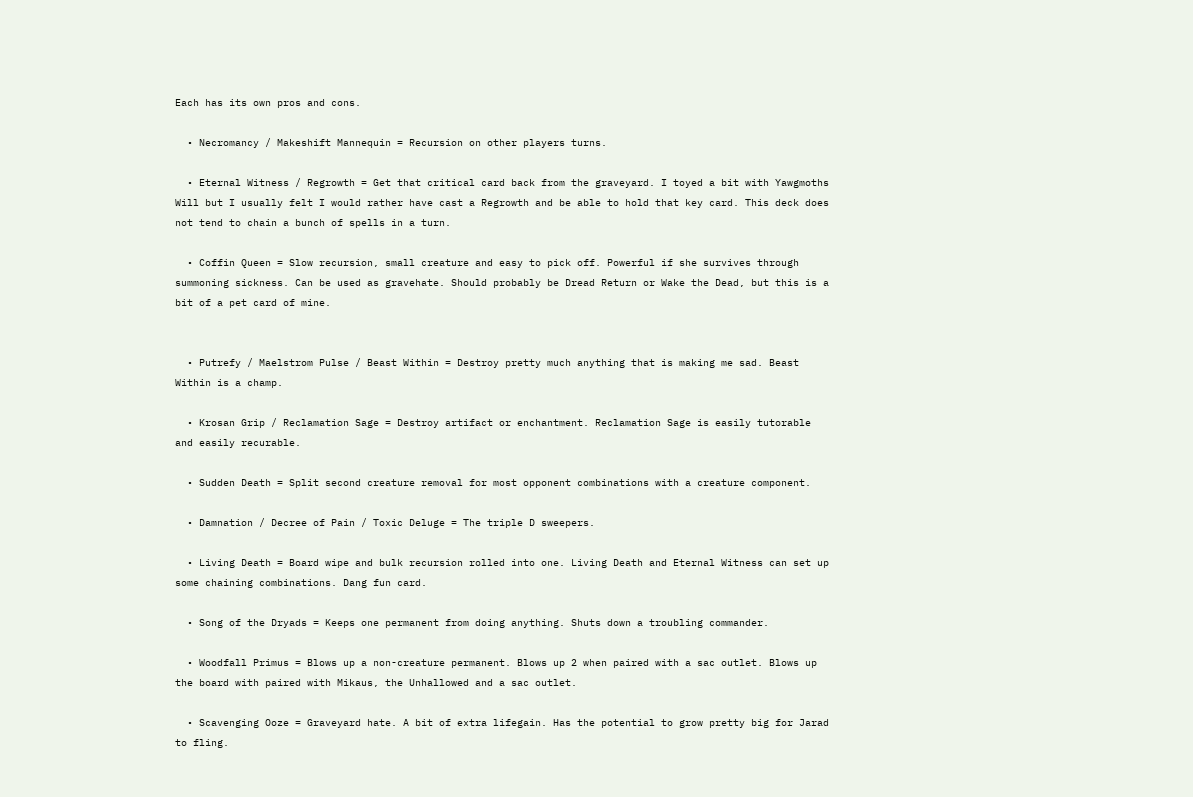Each has its own pros and cons.

  • Necromancy / Makeshift Mannequin = Recursion on other players turns.

  • Eternal Witness / Regrowth = Get that critical card back from the graveyard. I toyed a bit with Yawgmoths Will but I usually felt I would rather have cast a Regrowth and be able to hold that key card. This deck does not tend to chain a bunch of spells in a turn.

  • Coffin Queen = Slow recursion, small creature and easy to pick off. Powerful if she survives through summoning sickness. Can be used as gravehate. Should probably be Dread Return or Wake the Dead, but this is a bit of a pet card of mine.


  • Putrefy / Maelstrom Pulse / Beast Within = Destroy pretty much anything that is making me sad. Beast Within is a champ.

  • Krosan Grip / Reclamation Sage = Destroy artifact or enchantment. Reclamation Sage is easily tutorable and easily recurable.

  • Sudden Death = Split second creature removal for most opponent combinations with a creature component.

  • Damnation / Decree of Pain / Toxic Deluge = The triple D sweepers.

  • Living Death = Board wipe and bulk recursion rolled into one. Living Death and Eternal Witness can set up some chaining combinations. Dang fun card.

  • Song of the Dryads = Keeps one permanent from doing anything. Shuts down a troubling commander.

  • Woodfall Primus = Blows up a non-creature permanent. Blows up 2 when paired with a sac outlet. Blows up the board with paired with Mikaus, the Unhallowed and a sac outlet.

  • Scavenging Ooze = Graveyard hate. A bit of extra lifegain. Has the potential to grow pretty big for Jarad to fling.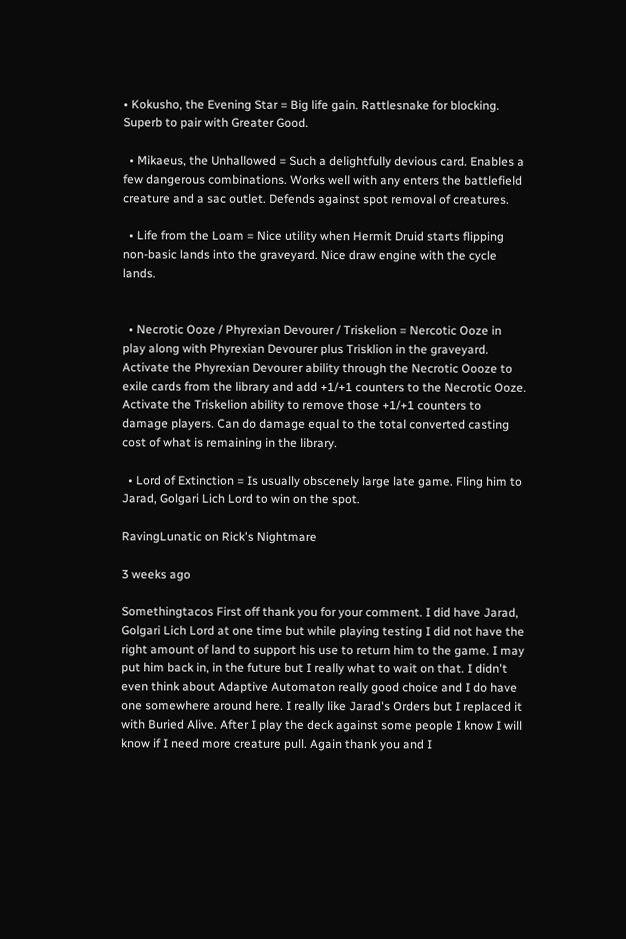• Kokusho, the Evening Star = Big life gain. Rattlesnake for blocking. Superb to pair with Greater Good.

  • Mikaeus, the Unhallowed = Such a delightfully devious card. Enables a few dangerous combinations. Works well with any enters the battlefield creature and a sac outlet. Defends against spot removal of creatures.

  • Life from the Loam = Nice utility when Hermit Druid starts flipping non-basic lands into the graveyard. Nice draw engine with the cycle lands.


  • Necrotic Ooze / Phyrexian Devourer / Triskelion = Nercotic Ooze in play along with Phyrexian Devourer plus Trisklion in the graveyard. Activate the Phyrexian Devourer ability through the Necrotic Oooze to exile cards from the library and add +1/+1 counters to the Necrotic Ooze. Activate the Triskelion ability to remove those +1/+1 counters to damage players. Can do damage equal to the total converted casting cost of what is remaining in the library.

  • Lord of Extinction = Is usually obscenely large late game. Fling him to Jarad, Golgari Lich Lord to win on the spot.

RavingLunatic on Rick's Nightmare

3 weeks ago

Somethingtacos First off thank you for your comment. I did have Jarad, Golgari Lich Lord at one time but while playing testing I did not have the right amount of land to support his use to return him to the game. I may put him back in, in the future but I really what to wait on that. I didn't even think about Adaptive Automaton really good choice and I do have one somewhere around here. I really like Jarad's Orders but I replaced it with Buried Alive. After I play the deck against some people I know I will know if I need more creature pull. Again thank you and I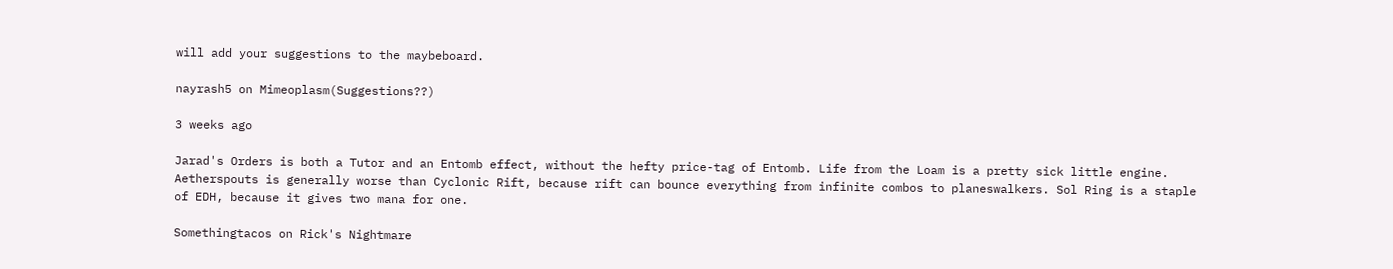will add your suggestions to the maybeboard.

nayrash5 on Mimeoplasm(Suggestions??)

3 weeks ago

Jarad's Orders is both a Tutor and an Entomb effect, without the hefty price-tag of Entomb. Life from the Loam is a pretty sick little engine. Aetherspouts is generally worse than Cyclonic Rift, because rift can bounce everything from infinite combos to planeswalkers. Sol Ring is a staple of EDH, because it gives two mana for one.

Somethingtacos on Rick's Nightmare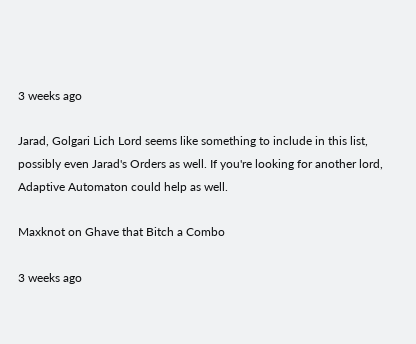3 weeks ago

Jarad, Golgari Lich Lord seems like something to include in this list, possibly even Jarad's Orders as well. If you're looking for another lord, Adaptive Automaton could help as well.

Maxknot on Ghave that Bitch a Combo

3 weeks ago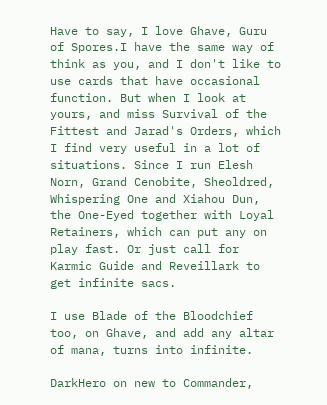Have to say, I love Ghave, Guru of Spores.I have the same way of think as you, and I don't like to use cards that have occasional function. But when I look at yours, and miss Survival of the Fittest and Jarad's Orders, which I find very useful in a lot of situations. Since I run Elesh Norn, Grand Cenobite, Sheoldred, Whispering One and Xiahou Dun, the One-Eyed together with Loyal Retainers, which can put any on play fast. Or just call for Karmic Guide and Reveillark to get infinite sacs.

I use Blade of the Bloodchief too, on Ghave, and add any altar of mana, turns into infinite.

DarkHero on new to Commander,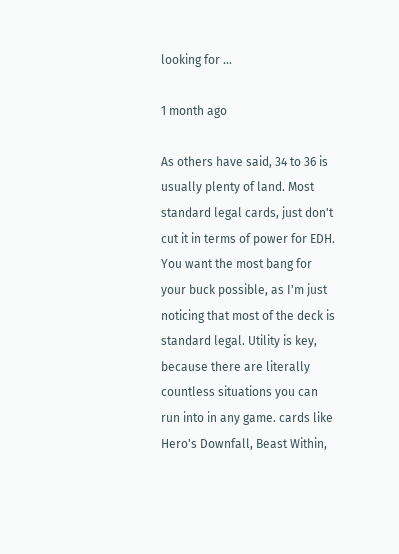looking for ...

1 month ago

As others have said, 34 to 36 is usually plenty of land. Most standard legal cards, just don't cut it in terms of power for EDH. You want the most bang for your buck possible, as I'm just noticing that most of the deck is standard legal. Utility is key, because there are literally countless situations you can run into in any game. cards like Hero's Downfall, Beast Within,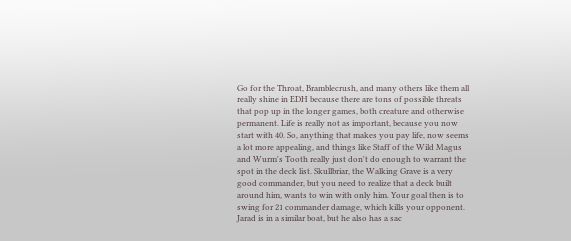Go for the Throat, Bramblecrush, and many others like them all really shine in EDH because there are tons of possible threats that pop up in the longer games, both creature and otherwise permanent. Life is really not as important, because you now start with 40. So, anything that makes you pay life, now seems a lot more appealing, and things like Staff of the Wild Magus and Wurm's Tooth really just don't do enough to warrant the spot in the deck list. Skullbriar, the Walking Grave is a very good commander, but you need to realize that a deck built around him, wants to win with only him. Your goal then is to swing for 21 commander damage, which kills your opponent. Jarad is in a similar boat, but he also has a sac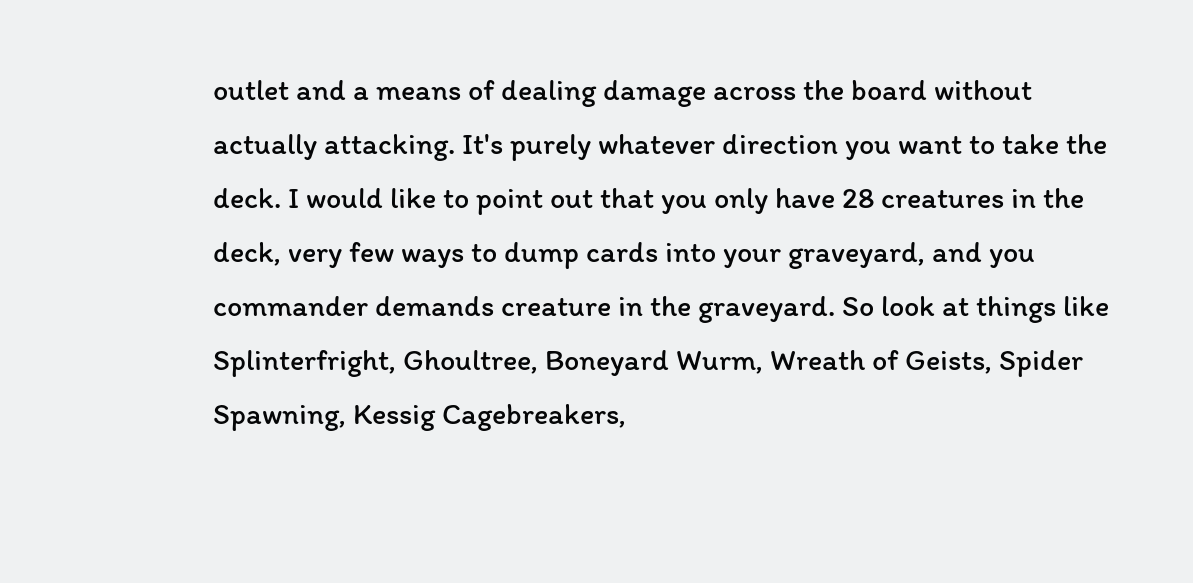outlet and a means of dealing damage across the board without actually attacking. It's purely whatever direction you want to take the deck. I would like to point out that you only have 28 creatures in the deck, very few ways to dump cards into your graveyard, and you commander demands creature in the graveyard. So look at things like Splinterfright, Ghoultree, Boneyard Wurm, Wreath of Geists, Spider Spawning, Kessig Cagebreakers,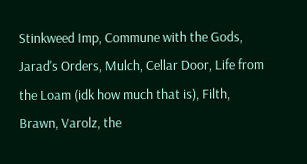Stinkweed Imp, Commune with the Gods, Jarad's Orders, Mulch, Cellar Door, Life from the Loam (idk how much that is), Filth, Brawn, Varolz, the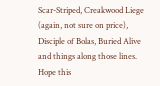Scar-Striped, Creakwood Liege (again, not sure on price), Disciple of Bolas, Buried Alive and things along those lines. Hope this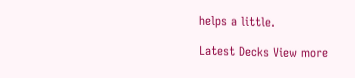helps a little.

Latest Decks View more